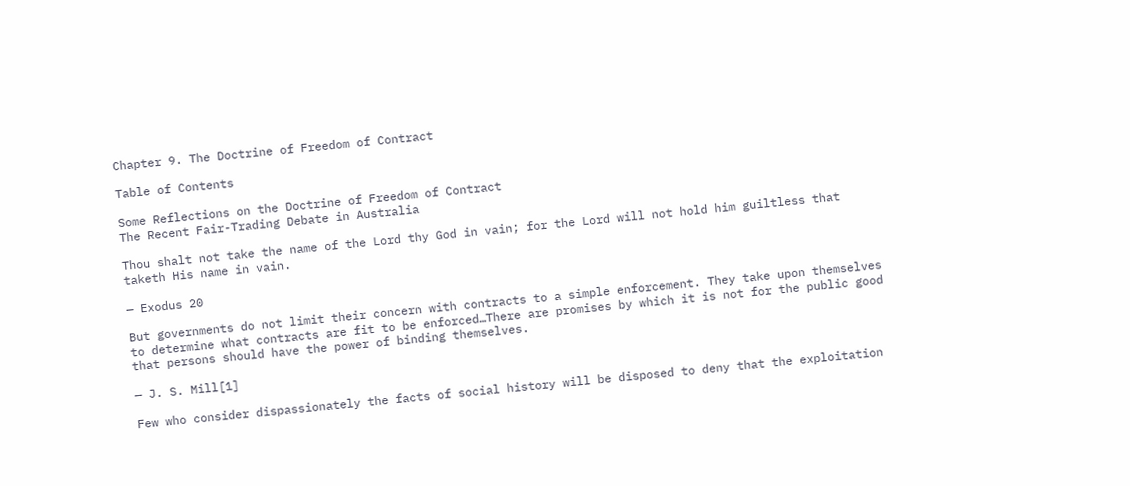Chapter 9. The Doctrine of Freedom of Contract

Table of Contents

Some Reflections on the Doctrine of Freedom of Contract
The Recent Fair-Trading Debate in Australia

Thou shalt not take the name of the Lord thy God in vain; for the Lord will not hold him guiltless that taketh His name in vain.

— Exodus 20

But governments do not limit their concern with contracts to a simple enforcement. They take upon themselves to determine what contracts are fit to be enforced…There are promises by which it is not for the public good that persons should have the power of binding themselves.

— J. S. Mill[1]

Few who consider dispassionately the facts of social history will be disposed to deny that the exploitation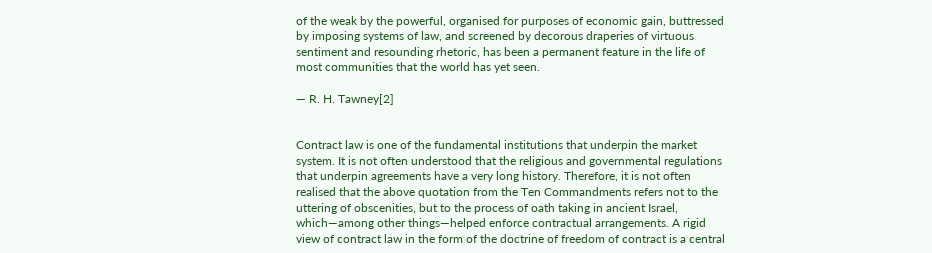of the weak by the powerful, organised for purposes of economic gain, buttressed by imposing systems of law, and screened by decorous draperies of virtuous sentiment and resounding rhetoric, has been a permanent feature in the life of most communities that the world has yet seen.

— R. H. Tawney[2]


Contract law is one of the fundamental institutions that underpin the market system. It is not often understood that the religious and governmental regulations that underpin agreements have a very long history. Therefore, it is not often realised that the above quotation from the Ten Commandments refers not to the uttering of obscenities, but to the process of oath taking in ancient Israel, which—among other things—helped enforce contractual arrangements. A rigid view of contract law in the form of the doctrine of freedom of contract is a central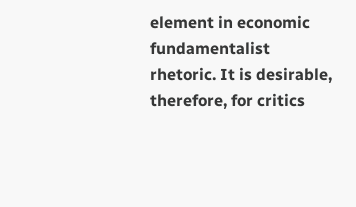element in economic fundamentalist rhetoric. It is desirable, therefore, for critics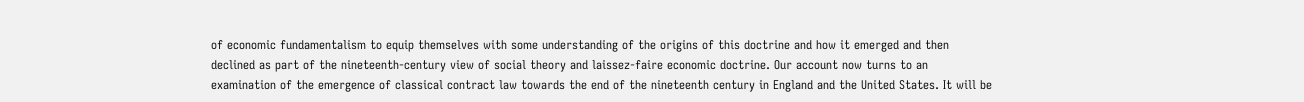of economic fundamentalism to equip themselves with some understanding of the origins of this doctrine and how it emerged and then declined as part of the nineteenth-century view of social theory and laissez-faire economic doctrine. Our account now turns to an examination of the emergence of classical contract law towards the end of the nineteenth century in England and the United States. It will be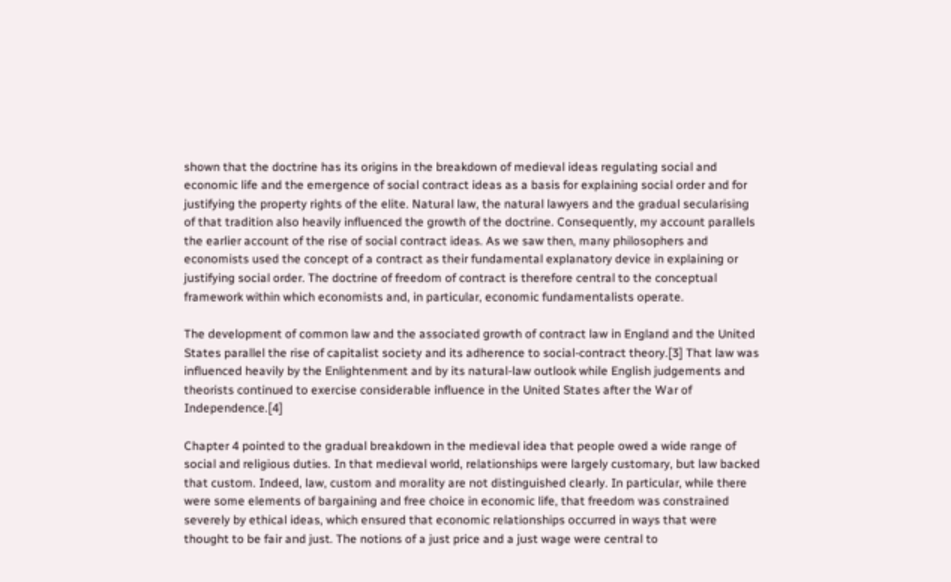shown that the doctrine has its origins in the breakdown of medieval ideas regulating social and economic life and the emergence of social contract ideas as a basis for explaining social order and for justifying the property rights of the elite. Natural law, the natural lawyers and the gradual secularising of that tradition also heavily influenced the growth of the doctrine. Consequently, my account parallels the earlier account of the rise of social contract ideas. As we saw then, many philosophers and economists used the concept of a contract as their fundamental explanatory device in explaining or justifying social order. The doctrine of freedom of contract is therefore central to the conceptual framework within which economists and, in particular, economic fundamentalists operate.

The development of common law and the associated growth of contract law in England and the United States parallel the rise of capitalist society and its adherence to social-contract theory.[3] That law was influenced heavily by the Enlightenment and by its natural-law outlook while English judgements and theorists continued to exercise considerable influence in the United States after the War of Independence.[4]

Chapter 4 pointed to the gradual breakdown in the medieval idea that people owed a wide range of social and religious duties. In that medieval world, relationships were largely customary, but law backed that custom. Indeed, law, custom and morality are not distinguished clearly. In particular, while there were some elements of bargaining and free choice in economic life, that freedom was constrained severely by ethical ideas, which ensured that economic relationships occurred in ways that were thought to be fair and just. The notions of a just price and a just wage were central to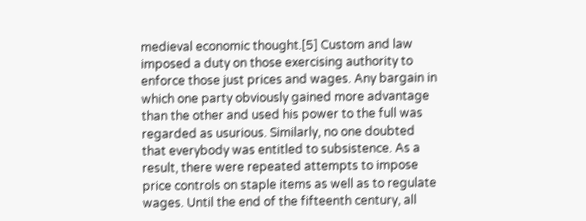medieval economic thought.[5] Custom and law imposed a duty on those exercising authority to enforce those just prices and wages. Any bargain in which one party obviously gained more advantage than the other and used his power to the full was regarded as usurious. Similarly, no one doubted that everybody was entitled to subsistence. As a result, there were repeated attempts to impose price controls on staple items as well as to regulate wages. Until the end of the fifteenth century, all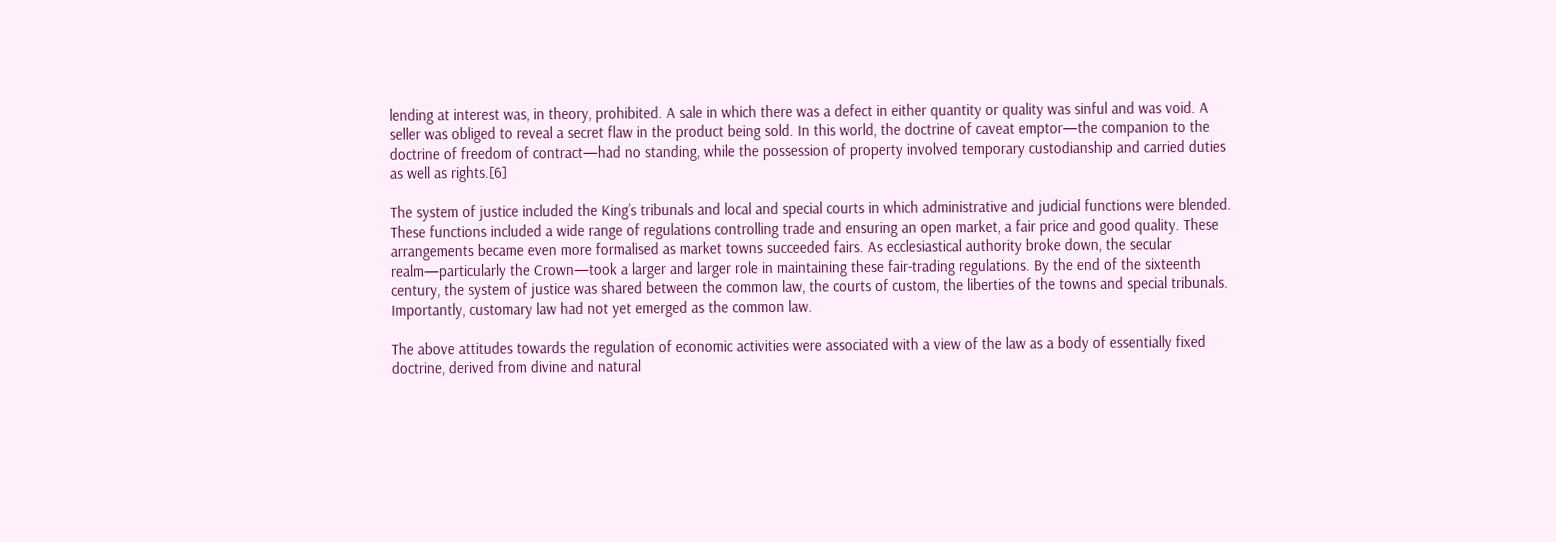lending at interest was, in theory, prohibited. A sale in which there was a defect in either quantity or quality was sinful and was void. A seller was obliged to reveal a secret flaw in the product being sold. In this world, the doctrine of caveat emptor—the companion to the doctrine of freedom of contract—had no standing, while the possession of property involved temporary custodianship and carried duties as well as rights.[6]

The system of justice included the King’s tribunals and local and special courts in which administrative and judicial functions were blended. These functions included a wide range of regulations controlling trade and ensuring an open market, a fair price and good quality. These arrangements became even more formalised as market towns succeeded fairs. As ecclesiastical authority broke down, the secular realm—particularly the Crown—took a larger and larger role in maintaining these fair-trading regulations. By the end of the sixteenth century, the system of justice was shared between the common law, the courts of custom, the liberties of the towns and special tribunals. Importantly, customary law had not yet emerged as the common law.

The above attitudes towards the regulation of economic activities were associated with a view of the law as a body of essentially fixed doctrine, derived from divine and natural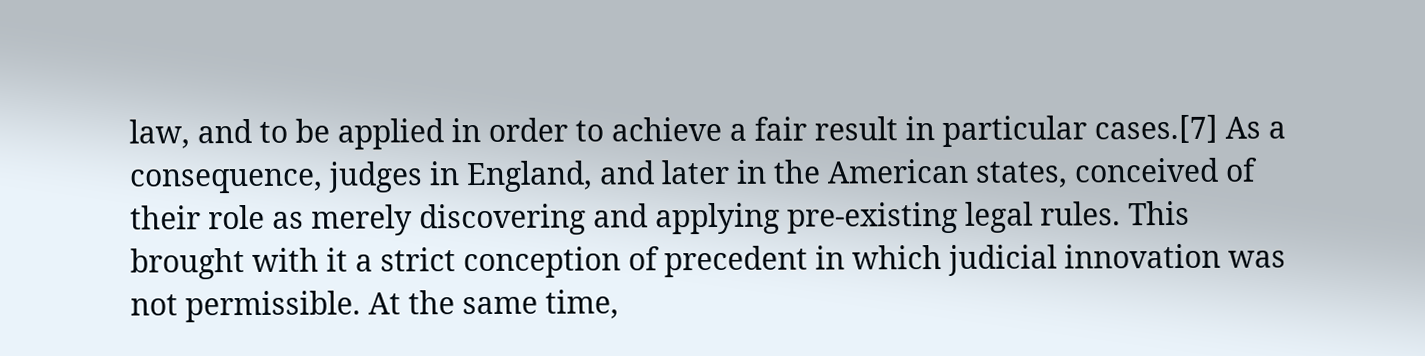law, and to be applied in order to achieve a fair result in particular cases.[7] As a consequence, judges in England, and later in the American states, conceived of their role as merely discovering and applying pre-existing legal rules. This brought with it a strict conception of precedent in which judicial innovation was not permissible. At the same time,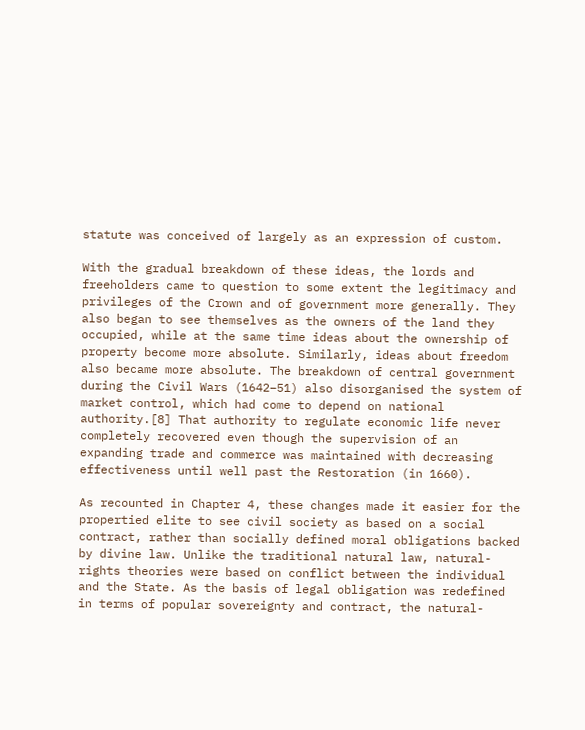statute was conceived of largely as an expression of custom.

With the gradual breakdown of these ideas, the lords and freeholders came to question to some extent the legitimacy and privileges of the Crown and of government more generally. They also began to see themselves as the owners of the land they occupied, while at the same time ideas about the ownership of property become more absolute. Similarly, ideas about freedom also became more absolute. The breakdown of central government during the Civil Wars (1642–51) also disorganised the system of market control, which had come to depend on national authority.[8] That authority to regulate economic life never completely recovered even though the supervision of an expanding trade and commerce was maintained with decreasing effectiveness until well past the Restoration (in 1660).

As recounted in Chapter 4, these changes made it easier for the propertied elite to see civil society as based on a social contract, rather than socially defined moral obligations backed by divine law. Unlike the traditional natural law, natural-rights theories were based on conflict between the individual and the State. As the basis of legal obligation was redefined in terms of popular sovereignty and contract, the natural-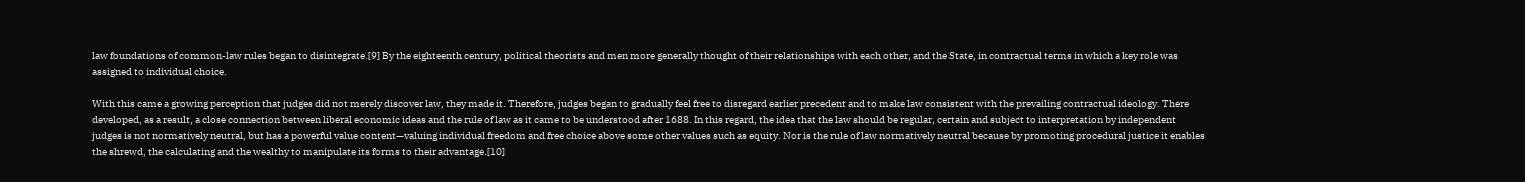law foundations of common-law rules began to disintegrate.[9] By the eighteenth century, political theorists and men more generally thought of their relationships with each other, and the State, in contractual terms in which a key role was assigned to individual choice.

With this came a growing perception that judges did not merely discover law, they made it. Therefore, judges began to gradually feel free to disregard earlier precedent and to make law consistent with the prevailing contractual ideology. There developed, as a result, a close connection between liberal economic ideas and the rule of law as it came to be understood after 1688. In this regard, the idea that the law should be regular, certain and subject to interpretation by independent judges is not normatively neutral, but has a powerful value content—valuing individual freedom and free choice above some other values such as equity. Nor is the rule of law normatively neutral because by promoting procedural justice it enables the shrewd, the calculating and the wealthy to manipulate its forms to their advantage.[10]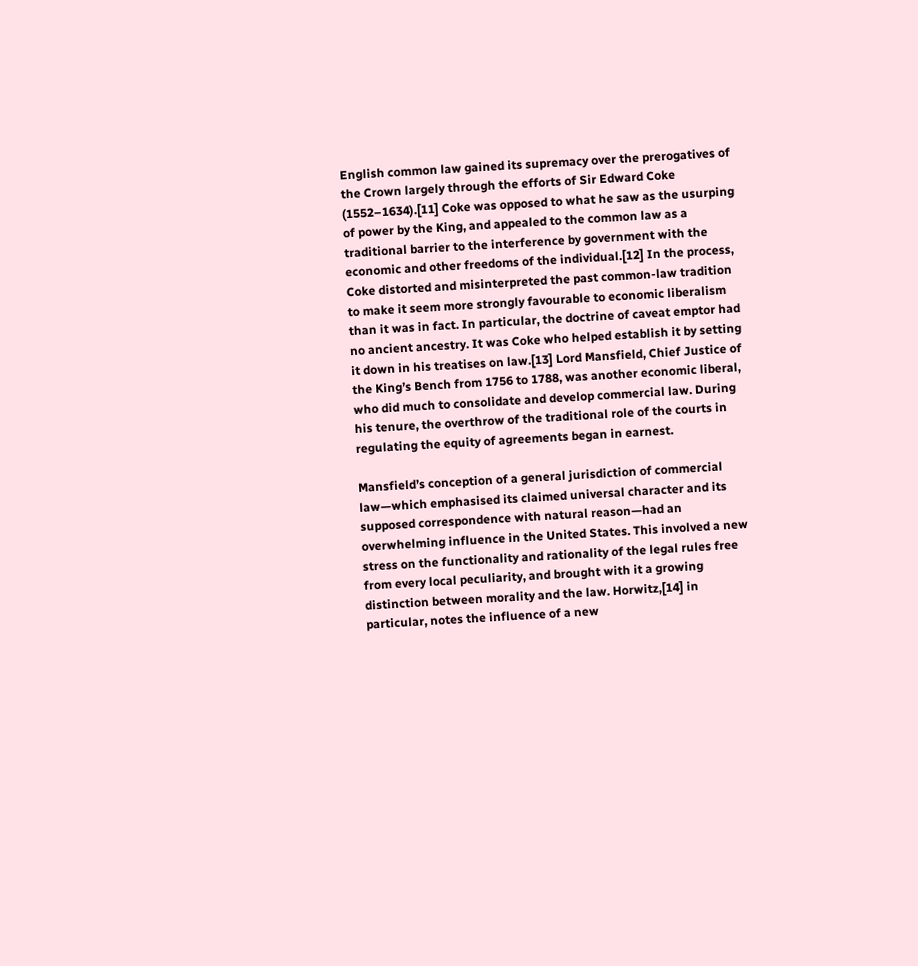English common law gained its supremacy over the prerogatives of the Crown largely through the efforts of Sir Edward Coke (1552–1634).[11] Coke was opposed to what he saw as the usurping of power by the King, and appealed to the common law as a traditional barrier to the interference by government with the economic and other freedoms of the individual.[12] In the process, Coke distorted and misinterpreted the past common-law tradition to make it seem more strongly favourable to economic liberalism than it was in fact. In particular, the doctrine of caveat emptor had no ancient ancestry. It was Coke who helped establish it by setting it down in his treatises on law.[13] Lord Mansfield, Chief Justice of the King’s Bench from 1756 to 1788, was another economic liberal, who did much to consolidate and develop commercial law. During his tenure, the overthrow of the traditional role of the courts in regulating the equity of agreements began in earnest.

Mansfield’s conception of a general jurisdiction of commercial law—which emphasised its claimed universal character and its supposed correspondence with natural reason—had an overwhelming influence in the United States. This involved a new stress on the functionality and rationality of the legal rules free from every local peculiarity, and brought with it a growing distinction between morality and the law. Horwitz,[14] in particular, notes the influence of a new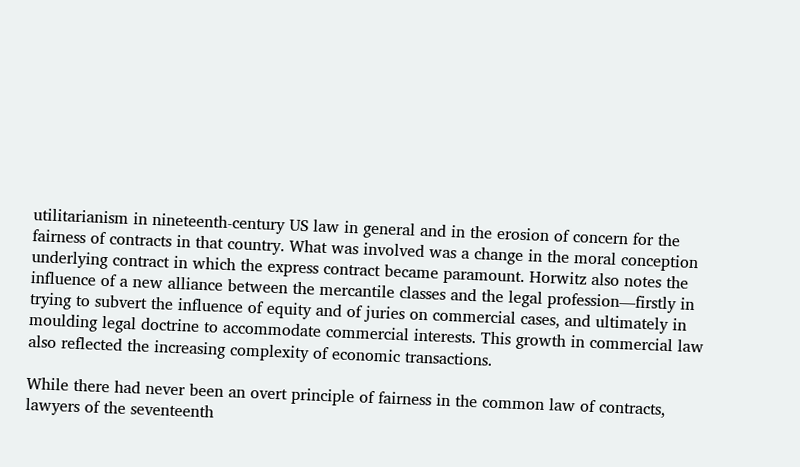utilitarianism in nineteenth-century US law in general and in the erosion of concern for the fairness of contracts in that country. What was involved was a change in the moral conception underlying contract in which the express contract became paramount. Horwitz also notes the influence of a new alliance between the mercantile classes and the legal profession—firstly in trying to subvert the influence of equity and of juries on commercial cases, and ultimately in moulding legal doctrine to accommodate commercial interests. This growth in commercial law also reflected the increasing complexity of economic transactions.

While there had never been an overt principle of fairness in the common law of contracts, lawyers of the seventeenth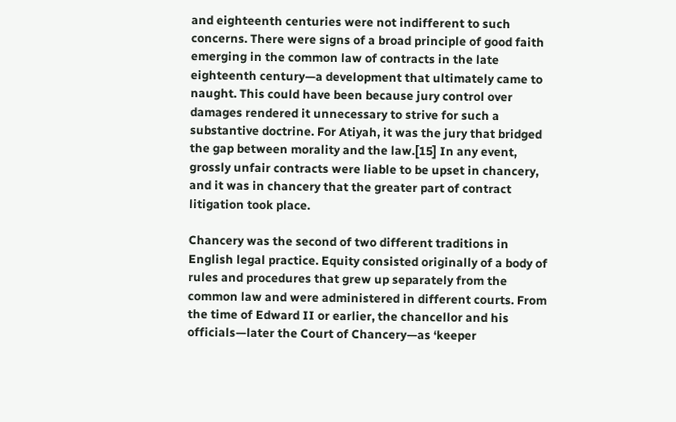and eighteenth centuries were not indifferent to such concerns. There were signs of a broad principle of good faith emerging in the common law of contracts in the late eighteenth century—a development that ultimately came to naught. This could have been because jury control over damages rendered it unnecessary to strive for such a substantive doctrine. For Atiyah, it was the jury that bridged the gap between morality and the law.[15] In any event, grossly unfair contracts were liable to be upset in chancery, and it was in chancery that the greater part of contract litigation took place.

Chancery was the second of two different traditions in English legal practice. Equity consisted originally of a body of rules and procedures that grew up separately from the common law and were administered in different courts. From the time of Edward II or earlier, the chancellor and his officials—later the Court of Chancery—as ‘keeper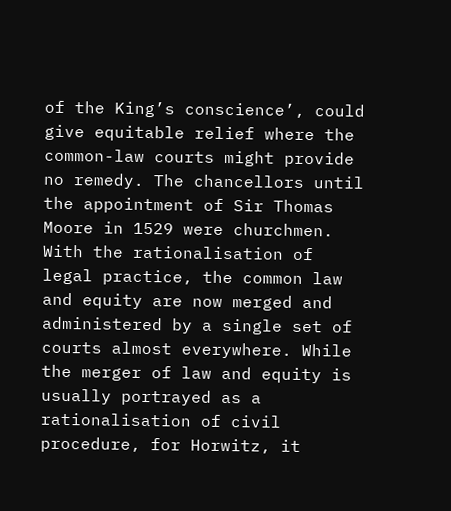of the King’s conscience’, could give equitable relief where the common-law courts might provide no remedy. The chancellors until the appointment of Sir Thomas Moore in 1529 were churchmen. With the rationalisation of legal practice, the common law and equity are now merged and administered by a single set of courts almost everywhere. While the merger of law and equity is usually portrayed as a rationalisation of civil procedure, for Horwitz, it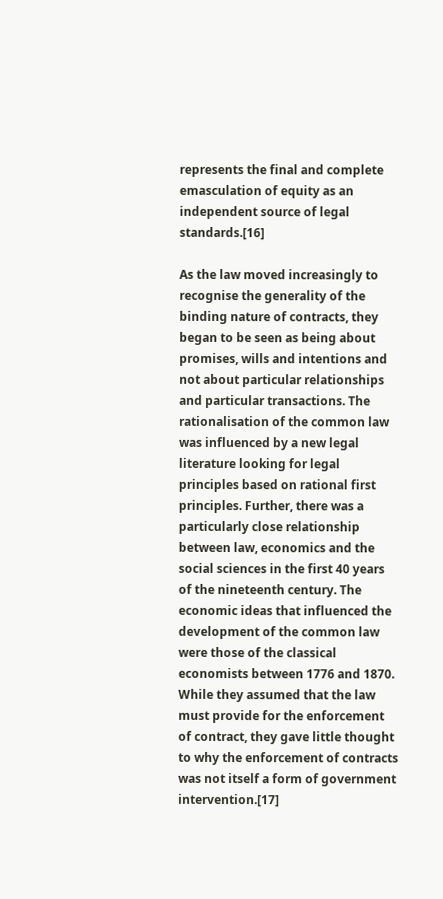represents the final and complete emasculation of equity as an independent source of legal standards.[16]

As the law moved increasingly to recognise the generality of the binding nature of contracts, they began to be seen as being about promises, wills and intentions and not about particular relationships and particular transactions. The rationalisation of the common law was influenced by a new legal literature looking for legal principles based on rational first principles. Further, there was a particularly close relationship between law, economics and the social sciences in the first 40 years of the nineteenth century. The economic ideas that influenced the development of the common law were those of the classical economists between 1776 and 1870. While they assumed that the law must provide for the enforcement of contract, they gave little thought to why the enforcement of contracts was not itself a form of government intervention.[17]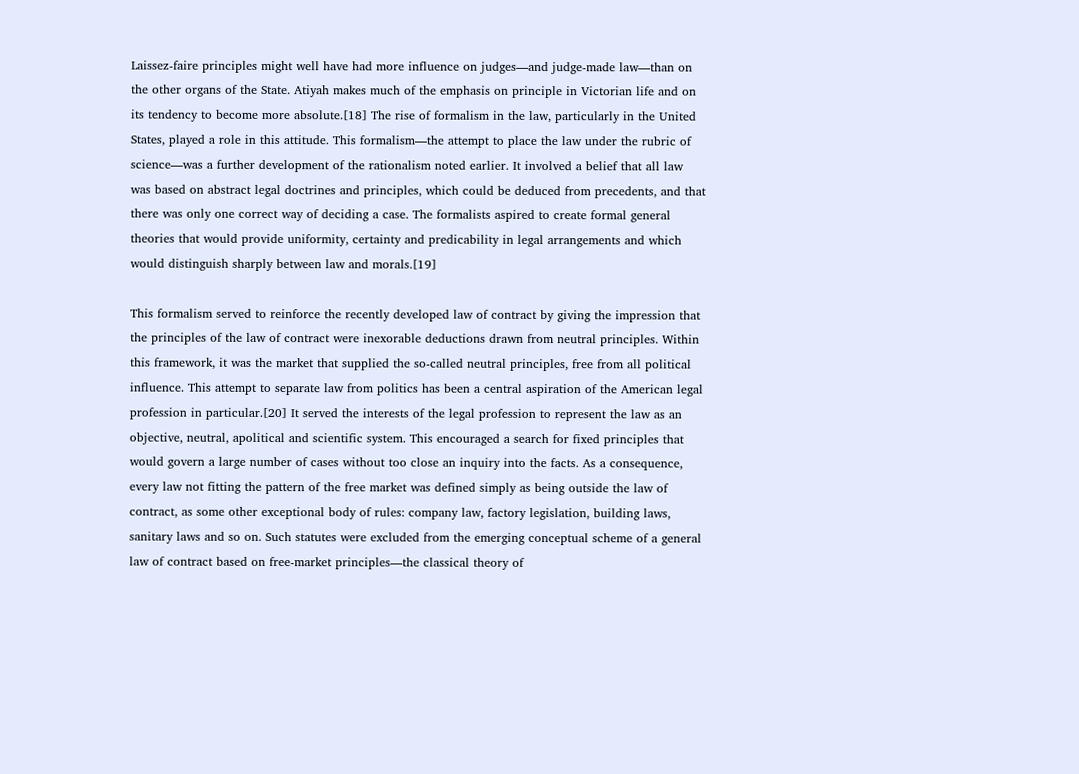Laissez-faire principles might well have had more influence on judges—and judge-made law—than on the other organs of the State. Atiyah makes much of the emphasis on principle in Victorian life and on its tendency to become more absolute.[18] The rise of formalism in the law, particularly in the United States, played a role in this attitude. This formalism—the attempt to place the law under the rubric of science—was a further development of the rationalism noted earlier. It involved a belief that all law was based on abstract legal doctrines and principles, which could be deduced from precedents, and that there was only one correct way of deciding a case. The formalists aspired to create formal general theories that would provide uniformity, certainty and predicability in legal arrangements and which would distinguish sharply between law and morals.[19]

This formalism served to reinforce the recently developed law of contract by giving the impression that the principles of the law of contract were inexorable deductions drawn from neutral principles. Within this framework, it was the market that supplied the so-called neutral principles, free from all political influence. This attempt to separate law from politics has been a central aspiration of the American legal profession in particular.[20] It served the interests of the legal profession to represent the law as an objective, neutral, apolitical and scientific system. This encouraged a search for fixed principles that would govern a large number of cases without too close an inquiry into the facts. As a consequence, every law not fitting the pattern of the free market was defined simply as being outside the law of contract, as some other exceptional body of rules: company law, factory legislation, building laws, sanitary laws and so on. Such statutes were excluded from the emerging conceptual scheme of a general law of contract based on free-market principles—the classical theory of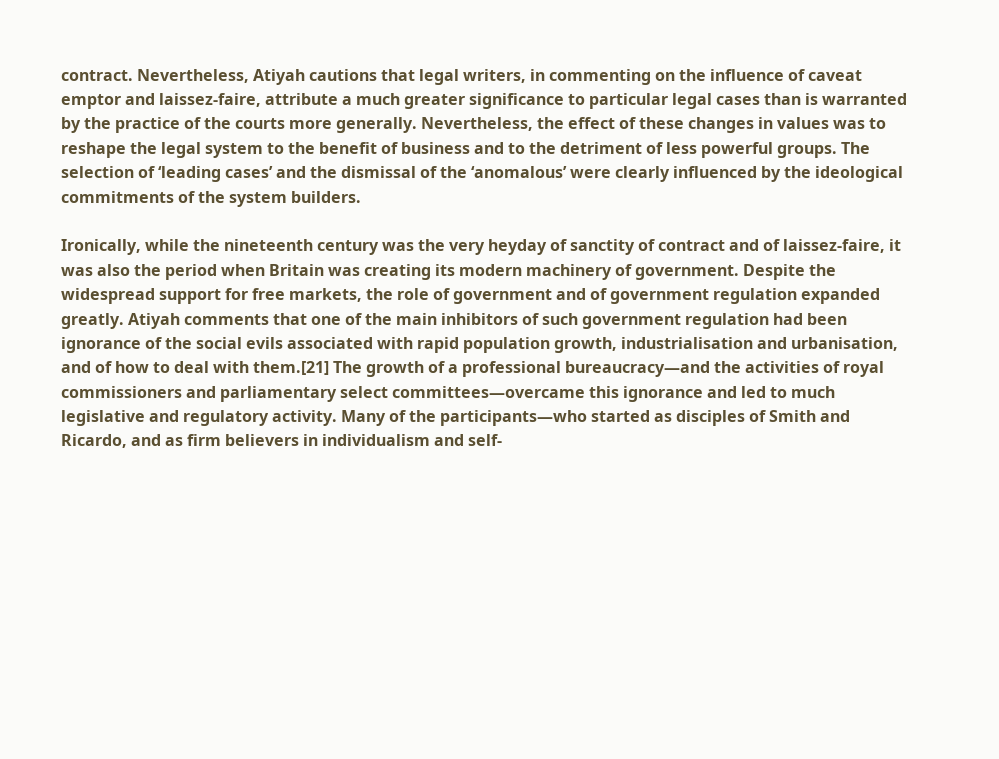contract. Nevertheless, Atiyah cautions that legal writers, in commenting on the influence of caveat emptor and laissez-faire, attribute a much greater significance to particular legal cases than is warranted by the practice of the courts more generally. Nevertheless, the effect of these changes in values was to reshape the legal system to the benefit of business and to the detriment of less powerful groups. The selection of ‘leading cases’ and the dismissal of the ‘anomalous’ were clearly influenced by the ideological commitments of the system builders.

Ironically, while the nineteenth century was the very heyday of sanctity of contract and of laissez-faire, it was also the period when Britain was creating its modern machinery of government. Despite the widespread support for free markets, the role of government and of government regulation expanded greatly. Atiyah comments that one of the main inhibitors of such government regulation had been ignorance of the social evils associated with rapid population growth, industrialisation and urbanisation, and of how to deal with them.[21] The growth of a professional bureaucracy—and the activities of royal commissioners and parliamentary select committees—overcame this ignorance and led to much legislative and regulatory activity. Many of the participants—who started as disciples of Smith and Ricardo, and as firm believers in individualism and self-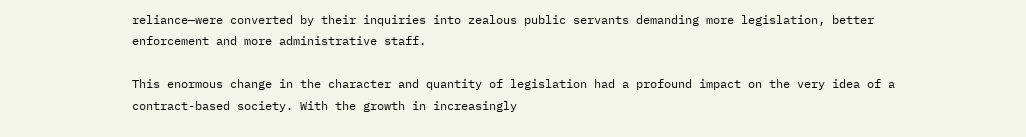reliance—were converted by their inquiries into zealous public servants demanding more legislation, better enforcement and more administrative staff.

This enormous change in the character and quantity of legislation had a profound impact on the very idea of a contract-based society. With the growth in increasingly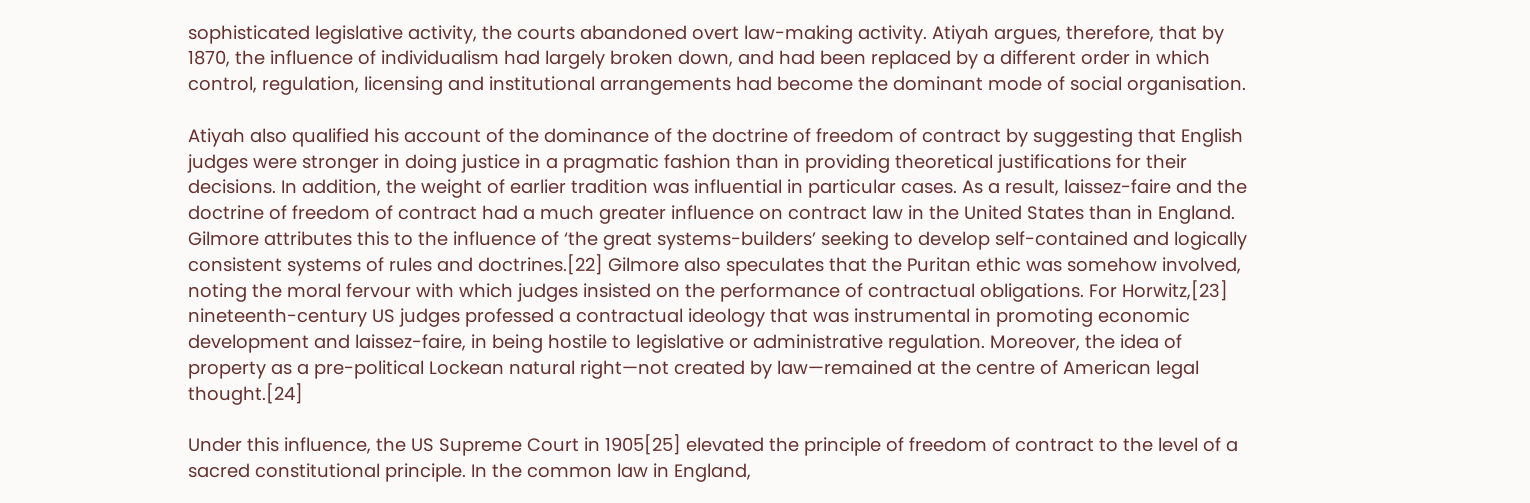sophisticated legislative activity, the courts abandoned overt law-making activity. Atiyah argues, therefore, that by 1870, the influence of individualism had largely broken down, and had been replaced by a different order in which control, regulation, licensing and institutional arrangements had become the dominant mode of social organisation.

Atiyah also qualified his account of the dominance of the doctrine of freedom of contract by suggesting that English judges were stronger in doing justice in a pragmatic fashion than in providing theoretical justifications for their decisions. In addition, the weight of earlier tradition was influential in particular cases. As a result, laissez-faire and the doctrine of freedom of contract had a much greater influence on contract law in the United States than in England. Gilmore attributes this to the influence of ‘the great systems-builders’ seeking to develop self-contained and logically consistent systems of rules and doctrines.[22] Gilmore also speculates that the Puritan ethic was somehow involved, noting the moral fervour with which judges insisted on the performance of contractual obligations. For Horwitz,[23] nineteenth-century US judges professed a contractual ideology that was instrumental in promoting economic development and laissez-faire, in being hostile to legislative or administrative regulation. Moreover, the idea of property as a pre-political Lockean natural right—not created by law—remained at the centre of American legal thought.[24]

Under this influence, the US Supreme Court in 1905[25] elevated the principle of freedom of contract to the level of a sacred constitutional principle. In the common law in England,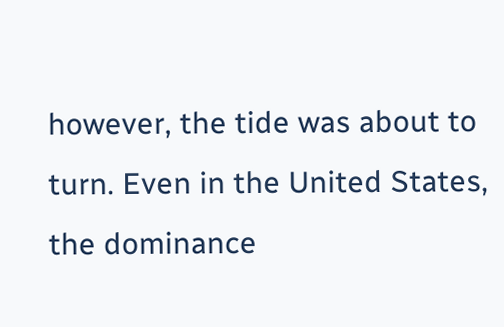however, the tide was about to turn. Even in the United States, the dominance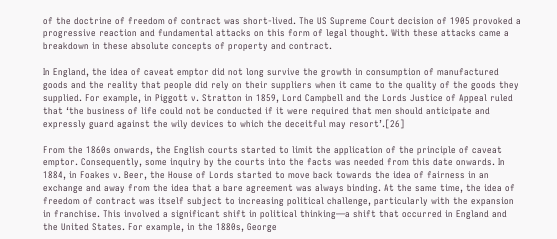of the doctrine of freedom of contract was short-lived. The US Supreme Court decision of 1905 provoked a progressive reaction and fundamental attacks on this form of legal thought. With these attacks came a breakdown in these absolute concepts of property and contract.

In England, the idea of caveat emptor did not long survive the growth in consumption of manufactured goods and the reality that people did rely on their suppliers when it came to the quality of the goods they supplied. For example, in Piggott v. Stratton in 1859, Lord Campbell and the Lords Justice of Appeal ruled that ‘the business of life could not be conducted if it were required that men should anticipate and expressly guard against the wily devices to which the deceitful may resort’.[26]

From the 1860s onwards, the English courts started to limit the application of the principle of caveat emptor. Consequently, some inquiry by the courts into the facts was needed from this date onwards. In 1884, in Foakes v. Beer, the House of Lords started to move back towards the idea of fairness in an exchange and away from the idea that a bare agreement was always binding. At the same time, the idea of freedom of contract was itself subject to increasing political challenge, particularly with the expansion in franchise. This involved a significant shift in political thinking—a shift that occurred in England and the United States. For example, in the 1880s, George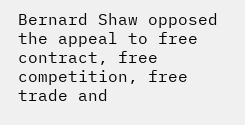Bernard Shaw opposed the appeal to free contract, free competition, free trade and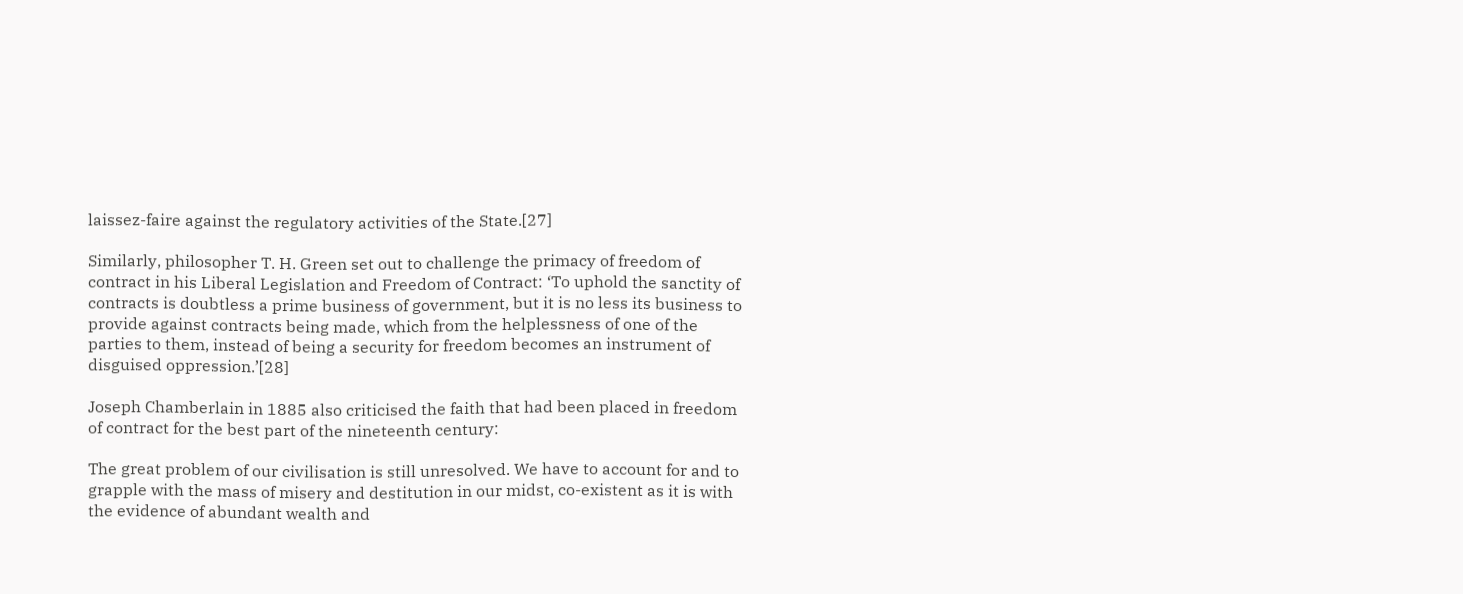laissez-faire against the regulatory activities of the State.[27]

Similarly, philosopher T. H. Green set out to challenge the primacy of freedom of contract in his Liberal Legislation and Freedom of Contract: ‘To uphold the sanctity of contracts is doubtless a prime business of government, but it is no less its business to provide against contracts being made, which from the helplessness of one of the parties to them, instead of being a security for freedom becomes an instrument of disguised oppression.’[28]

Joseph Chamberlain in 1885 also criticised the faith that had been placed in freedom of contract for the best part of the nineteenth century:

The great problem of our civilisation is still unresolved. We have to account for and to grapple with the mass of misery and destitution in our midst, co-existent as it is with the evidence of abundant wealth and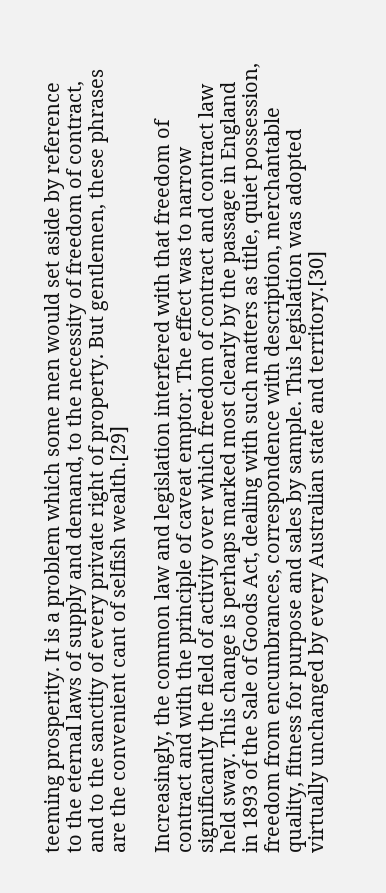teeming prosperity. It is a problem which some men would set aside by reference to the eternal laws of supply and demand, to the necessity of freedom of contract, and to the sanctity of every private right of property. But gentlemen, these phrases are the convenient cant of selfish wealth.[29]

Increasingly, the common law and legislation interfered with that freedom of contract and with the principle of caveat emptor. The effect was to narrow significantly the field of activity over which freedom of contract and contract law held sway. This change is perhaps marked most clearly by the passage in England in 1893 of the Sale of Goods Act, dealing with such matters as title, quiet possession, freedom from encumbrances, correspondence with description, merchantable quality, fitness for purpose and sales by sample. This legislation was adopted virtually unchanged by every Australian state and territory.[30]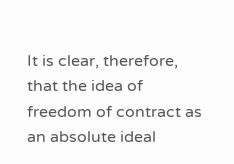It is clear, therefore, that the idea of freedom of contract as an absolute ideal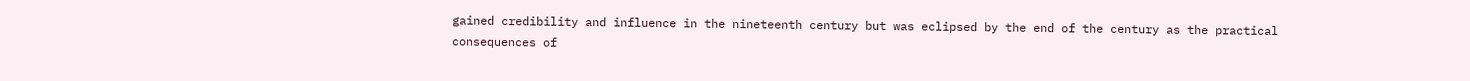gained credibility and influence in the nineteenth century but was eclipsed by the end of the century as the practical consequences of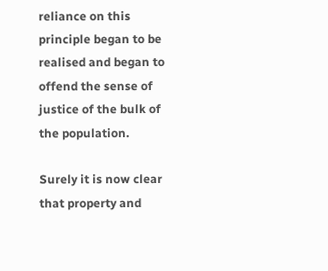reliance on this principle began to be realised and began to offend the sense of justice of the bulk of the population.

Surely it is now clear that property and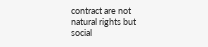contract are not natural rights but social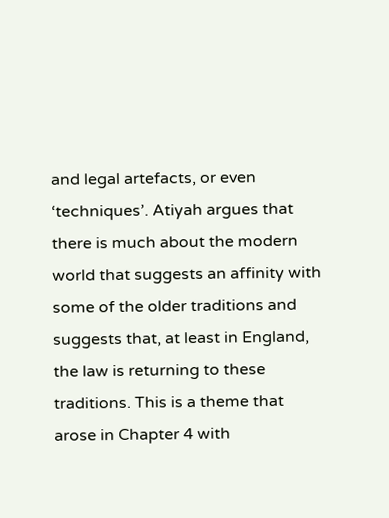and legal artefacts, or even ‘techniques’. Atiyah argues that there is much about the modern world that suggests an affinity with some of the older traditions and suggests that, at least in England, the law is returning to these traditions. This is a theme that arose in Chapter 4 with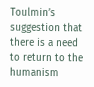Toulmin’s suggestion that there is a need to return to the humanism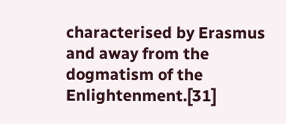characterised by Erasmus and away from the dogmatism of the Enlightenment.[31]